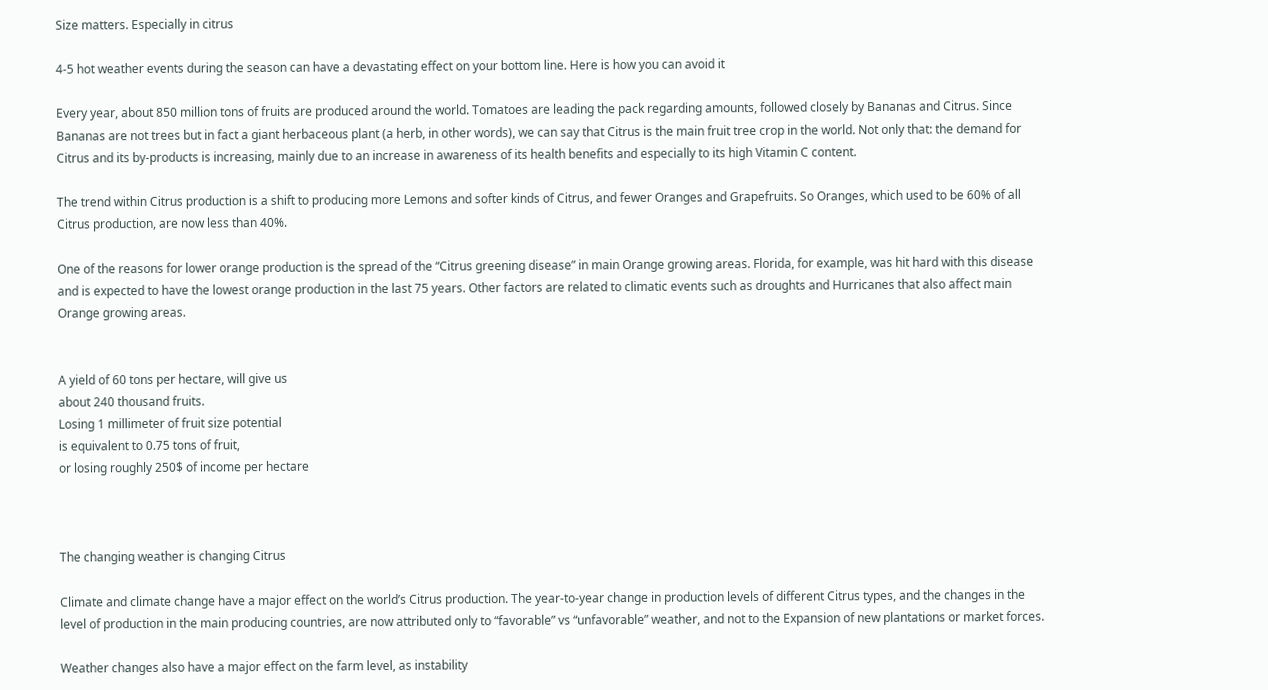Size matters. Especially in citrus

4-5 hot weather events during the season can have a devastating effect on your bottom line. Here is how you can avoid it

Every year, about 850 million tons of fruits are produced around the world. Tomatoes are leading the pack regarding amounts, followed closely by Bananas and Citrus. Since Bananas are not trees but in fact a giant herbaceous plant (a herb, in other words), we can say that Citrus is the main fruit tree crop in the world. Not only that: the demand for Citrus and its by-products is increasing, mainly due to an increase in awareness of its health benefits and especially to its high Vitamin C content.

The trend within Citrus production is a shift to producing more Lemons and softer kinds of Citrus, and fewer Oranges and Grapefruits. So Oranges, which used to be 60% of all Citrus production, are now less than 40%.

One of the reasons for lower orange production is the spread of the “Citrus greening disease” in main Orange growing areas. Florida, for example, was hit hard with this disease and is expected to have the lowest orange production in the last 75 years. Other factors are related to climatic events such as droughts and Hurricanes that also affect main Orange growing areas.


A yield of 60 tons per hectare, will give us
about 240 thousand fruits.
Losing 1 millimeter of fruit size potential
is equivalent to 0.75 tons of fruit,
or losing roughly 250$ of income per hectare



The changing weather is changing Citrus

Climate and climate change have a major effect on the world’s Citrus production. The year-to-year change in production levels of different Citrus types, and the changes in the level of production in the main producing countries, are now attributed only to “favorable” vs “unfavorable” weather, and not to the Expansion of new plantations or market forces.

Weather changes also have a major effect on the farm level, as instability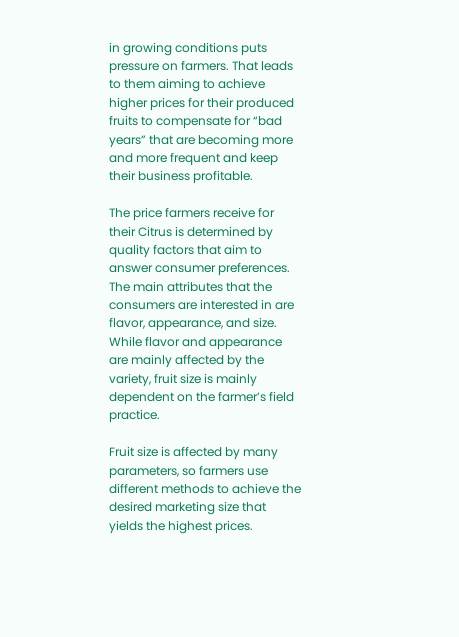in growing conditions puts pressure on farmers. That leads to them aiming to achieve higher prices for their produced fruits to compensate for “bad years” that are becoming more and more frequent and keep their business profitable.

The price farmers receive for their Citrus is determined by quality factors that aim to answer consumer preferences. The main attributes that the consumers are interested in are flavor, appearance, and size. While flavor and appearance are mainly affected by the variety, fruit size is mainly dependent on the farmer’s field practice.

Fruit size is affected by many parameters, so farmers use different methods to achieve the desired marketing size that yields the highest prices.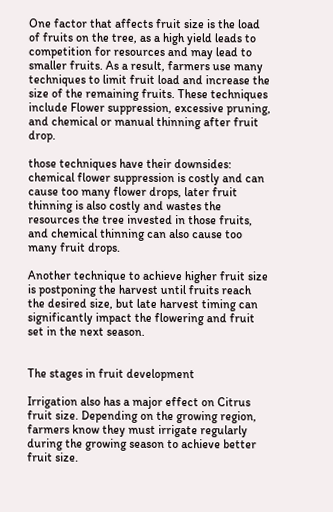One factor that affects fruit size is the load of fruits on the tree, as a high yield leads to competition for resources and may lead to smaller fruits. As a result, farmers use many techniques to limit fruit load and increase the size of the remaining fruits. These techniques include Flower suppression, excessive pruning, and chemical or manual thinning after fruit drop.

those techniques have their downsides: chemical flower suppression is costly and can cause too many flower drops, later fruit thinning is also costly and wastes the resources the tree invested in those fruits, and chemical thinning can also cause too many fruit drops.

Another technique to achieve higher fruit size is postponing the harvest until fruits reach the desired size, but late harvest timing can significantly impact the flowering and fruit set in the next season.


The stages in fruit development

Irrigation also has a major effect on Citrus fruit size. Depending on the growing region, farmers know they must irrigate regularly during the growing season to achieve better fruit size.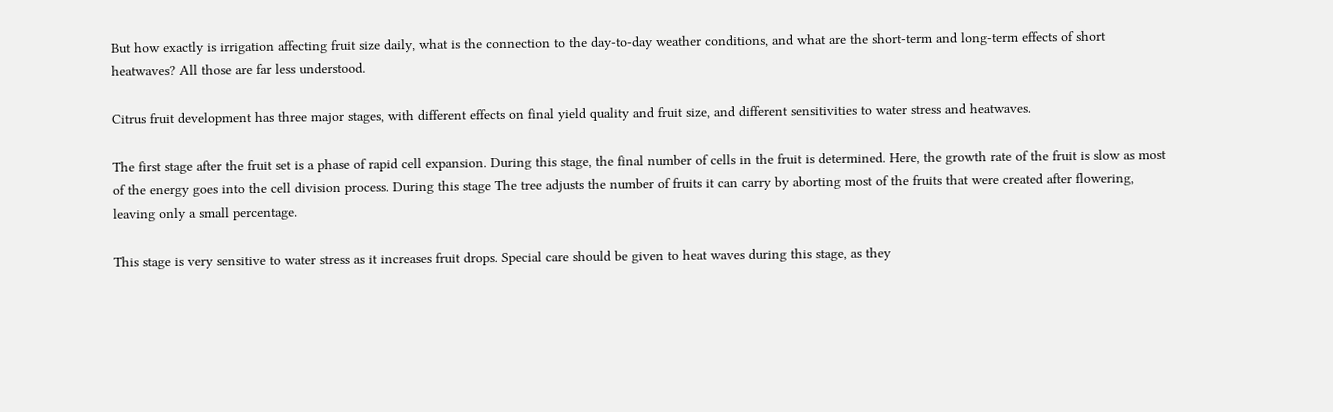But how exactly is irrigation affecting fruit size daily, what is the connection to the day-to-day weather conditions, and what are the short-term and long-term effects of short heatwaves? All those are far less understood.

Citrus fruit development has three major stages, with different effects on final yield quality and fruit size, and different sensitivities to water stress and heatwaves.

The first stage after the fruit set is a phase of rapid cell expansion. During this stage, the final number of cells in the fruit is determined. Here, the growth rate of the fruit is slow as most of the energy goes into the cell division process. During this stage The tree adjusts the number of fruits it can carry by aborting most of the fruits that were created after flowering, leaving only a small percentage.

This stage is very sensitive to water stress as it increases fruit drops. Special care should be given to heat waves during this stage, as they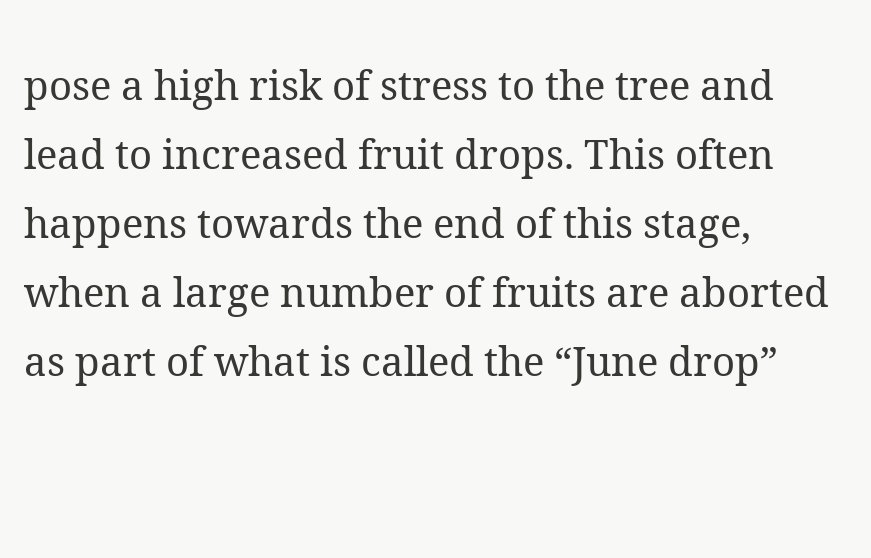pose a high risk of stress to the tree and lead to increased fruit drops. This often happens towards the end of this stage, when a large number of fruits are aborted as part of what is called the “June drop”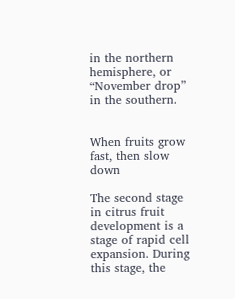in the northern hemisphere, or “November drop” in the southern.


When fruits grow fast, then slow down

The second stage in citrus fruit development is a stage of rapid cell expansion. During this stage, the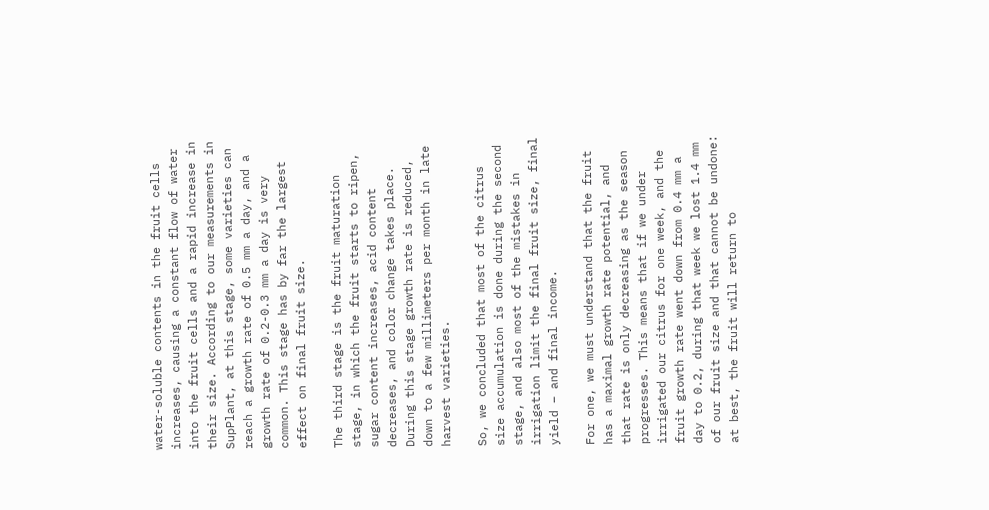water-soluble contents in the fruit cells increases, causing a constant flow of water into the fruit cells and a rapid increase in their size. According to our measurements in SupPlant, at this stage, some varieties can reach a growth rate of 0.5 mm a day, and a growth rate of 0.2-0.3 mm a day is very common. This stage has by far the largest effect on final fruit size.

The third stage is the fruit maturation stage, in which the fruit starts to ripen, sugar content increases, acid content decreases, and color change takes place. During this stage growth rate is reduced, down to a few millimeters per month in late harvest varieties.

So, we concluded that most of the citrus size accumulation is done during the second stage, and also most of the mistakes in irrigation limit the final fruit size, final yield – and final income.

For one, we must understand that the fruit has a maximal growth rate potential, and that rate is only decreasing as the season progresses. This means that if we under irrigated our citrus for one week, and the fruit growth rate went down from 0.4 mm a day to 0.2, during that week we lost 1.4 mm of our fruit size and that cannot be undone: at best, the fruit will return to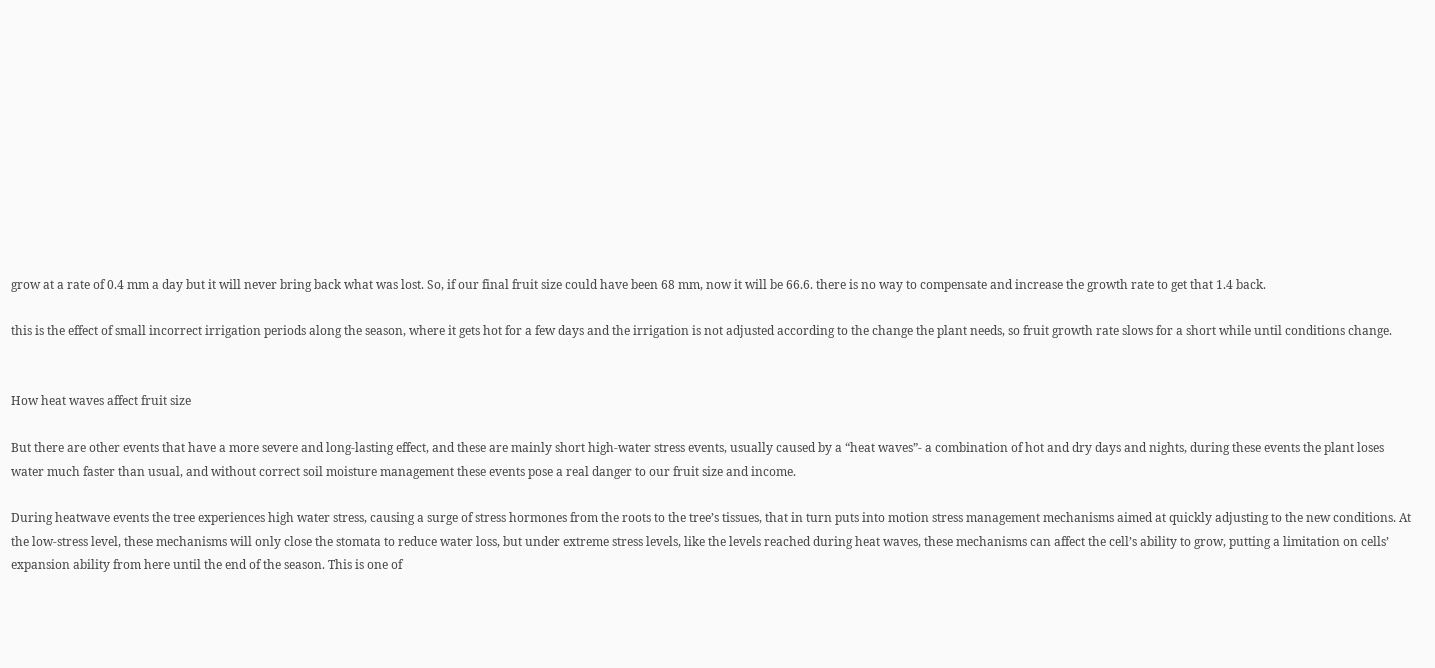grow at a rate of 0.4 mm a day but it will never bring back what was lost. So, if our final fruit size could have been 68 mm, now it will be 66.6. there is no way to compensate and increase the growth rate to get that 1.4 back.

this is the effect of small incorrect irrigation periods along the season, where it gets hot for a few days and the irrigation is not adjusted according to the change the plant needs, so fruit growth rate slows for a short while until conditions change.


How heat waves affect fruit size

But there are other events that have a more severe and long-lasting effect, and these are mainly short high-water stress events, usually caused by a “heat waves”- a combination of hot and dry days and nights, during these events the plant loses water much faster than usual, and without correct soil moisture management these events pose a real danger to our fruit size and income.

During heatwave events the tree experiences high water stress, causing a surge of stress hormones from the roots to the tree’s tissues, that in turn puts into motion stress management mechanisms aimed at quickly adjusting to the new conditions. At the low-stress level, these mechanisms will only close the stomata to reduce water loss, but under extreme stress levels, like the levels reached during heat waves, these mechanisms can affect the cell’s ability to grow, putting a limitation on cells’ expansion ability from here until the end of the season. This is one of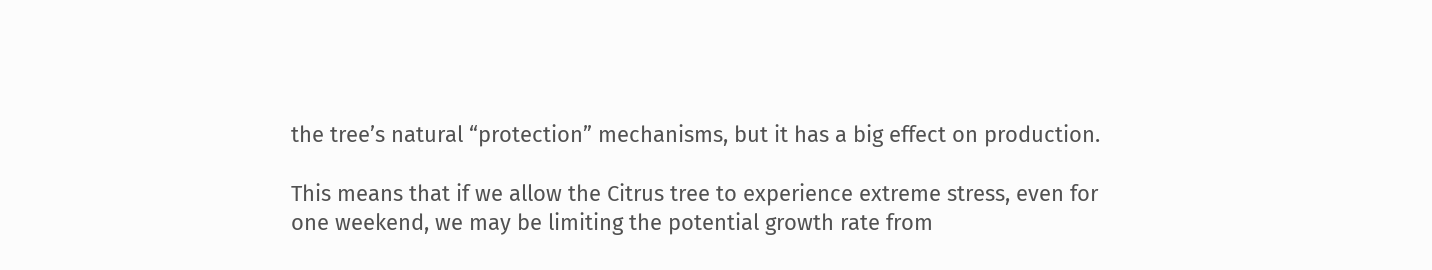the tree’s natural “protection” mechanisms, but it has a big effect on production.

This means that if we allow the Citrus tree to experience extreme stress, even for one weekend, we may be limiting the potential growth rate from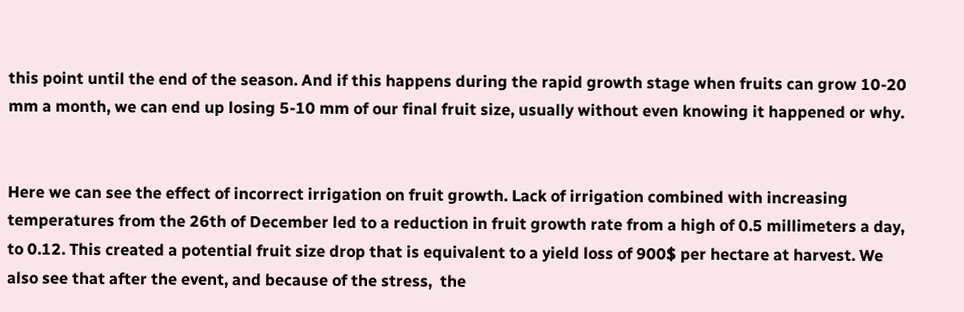this point until the end of the season. And if this happens during the rapid growth stage when fruits can grow 10-20 mm a month, we can end up losing 5-10 mm of our final fruit size, usually without even knowing it happened or why.


Here we can see the effect of incorrect irrigation on fruit growth. Lack of irrigation combined with increasing temperatures from the 26th of December led to a reduction in fruit growth rate from a high of 0.5 millimeters a day, to 0.12. This created a potential fruit size drop that is equivalent to a yield loss of 900$ per hectare at harvest. We also see that after the event, and because of the stress,  the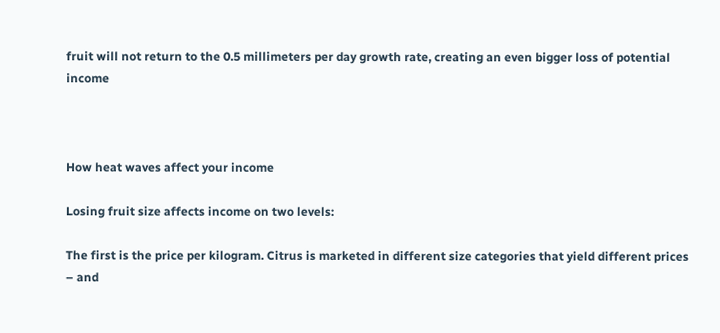fruit will not return to the 0.5 millimeters per day growth rate, creating an even bigger loss of potential income



How heat waves affect your income

Losing fruit size affects income on two levels:

The first is the price per kilogram. Citrus is marketed in different size categories that yield different prices – and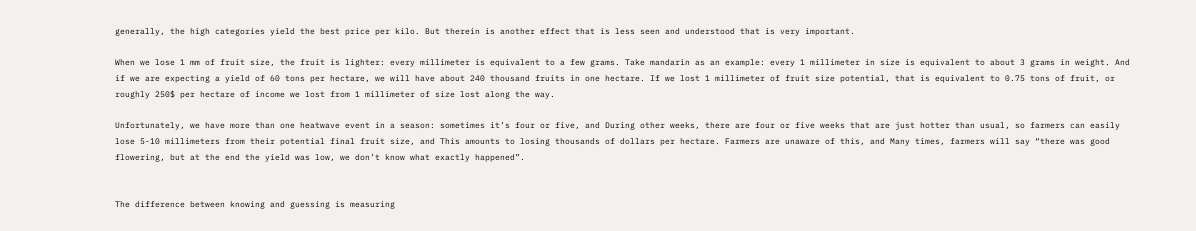generally, the high categories yield the best price per kilo. But therein is another effect that is less seen and understood that is very important.

When we lose 1 mm of fruit size, the fruit is lighter: every millimeter is equivalent to a few grams. Take mandarin as an example: every 1 millimeter in size is equivalent to about 3 grams in weight. And if we are expecting a yield of 60 tons per hectare, we will have about 240 thousand fruits in one hectare. If we lost 1 millimeter of fruit size potential, that is equivalent to 0.75 tons of fruit, or roughly 250$ per hectare of income we lost from 1 millimeter of size lost along the way.

Unfortunately, we have more than one heatwave event in a season: sometimes it’s four or five, and During other weeks, there are four or five weeks that are just hotter than usual, so farmers can easily lose 5-10 millimeters from their potential final fruit size, and This amounts to losing thousands of dollars per hectare. Farmers are unaware of this, and Many times, farmers will say “there was good flowering, but at the end the yield was low, we don’t know what exactly happened”.


The difference between knowing and guessing is measuring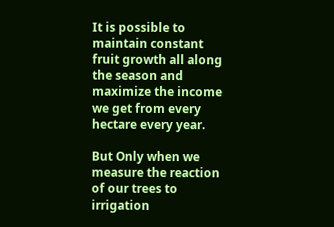It is possible to maintain constant fruit growth all along the season and maximize the income we get from every hectare every year.

But Only when we measure the reaction of our trees to irrigation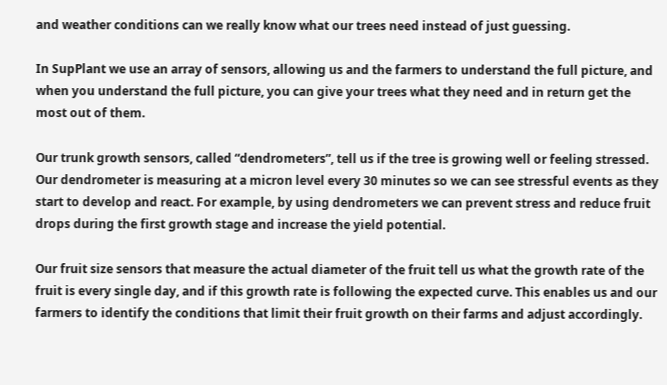and weather conditions can we really know what our trees need instead of just guessing.

In SupPlant we use an array of sensors, allowing us and the farmers to understand the full picture, and when you understand the full picture, you can give your trees what they need and in return get the most out of them.

Our trunk growth sensors, called “dendrometers”, tell us if the tree is growing well or feeling stressed. Our dendrometer is measuring at a micron level every 30 minutes so we can see stressful events as they start to develop and react. For example, by using dendrometers we can prevent stress and reduce fruit drops during the first growth stage and increase the yield potential.

Our fruit size sensors that measure the actual diameter of the fruit tell us what the growth rate of the fruit is every single day, and if this growth rate is following the expected curve. This enables us and our farmers to identify the conditions that limit their fruit growth on their farms and adjust accordingly.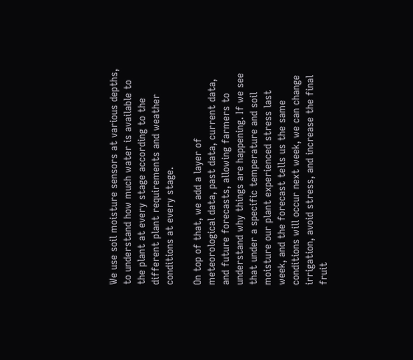We use soil moisture sensors at various depths, to understand how much water is available to the plant at every stage according to the different plant requirements and weather conditions at every stage.

On top of that, we add a layer of meteorological data, past data, current data, and future forecasts, allowing farmers to understand why things are happening. If we see that under a specific temperature and soil moisture our plant experienced stress last week, and the forecast tells us the same conditions will occur next week, we can change irrigation, avoid stress, and increase the final fruit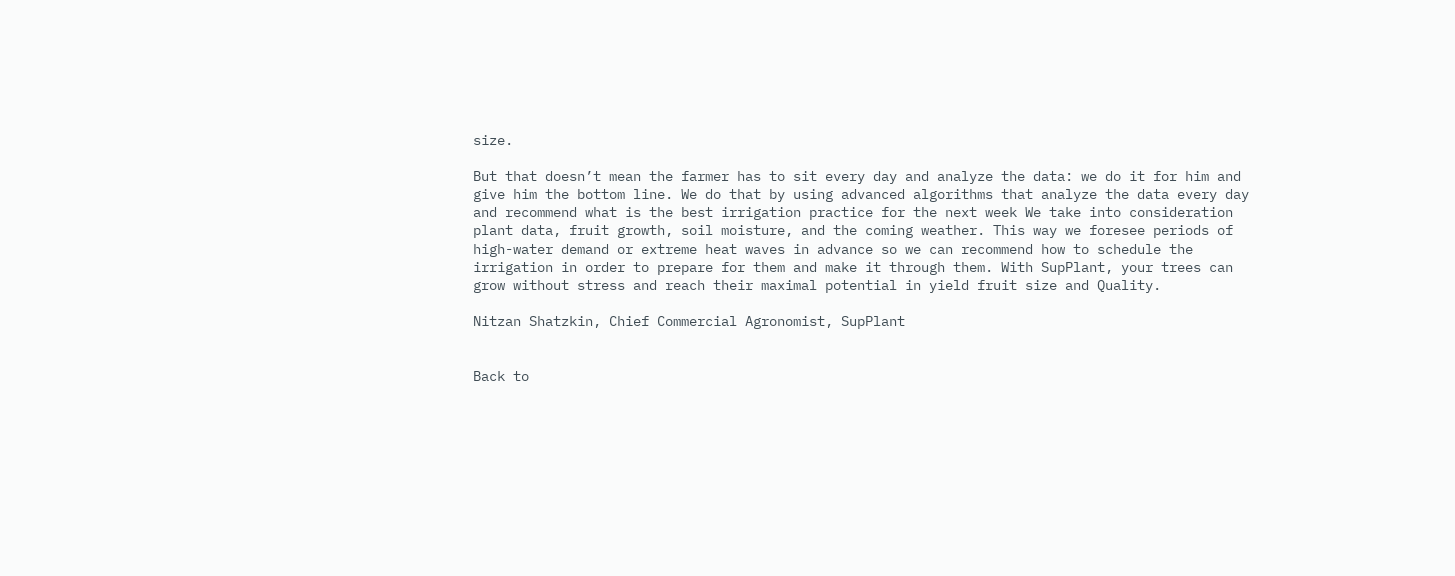size.

But that doesn’t mean the farmer has to sit every day and analyze the data: we do it for him and give him the bottom line. We do that by using advanced algorithms that analyze the data every day and recommend what is the best irrigation practice for the next week We take into consideration plant data, fruit growth, soil moisture, and the coming weather. This way we foresee periods of high-water demand or extreme heat waves in advance so we can recommend how to schedule the irrigation in order to prepare for them and make it through them. With SupPlant, your trees can grow without stress and reach their maximal potential in yield fruit size and Quality.

Nitzan Shatzkin, Chief Commercial Agronomist, SupPlant


Back to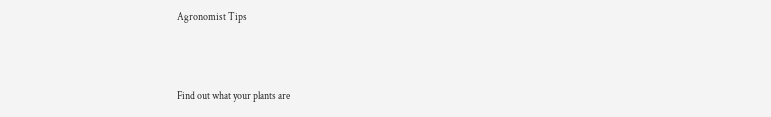Agronomist Tips



Find out what your plants are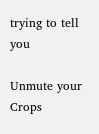trying to tell you

Unmute your Crops